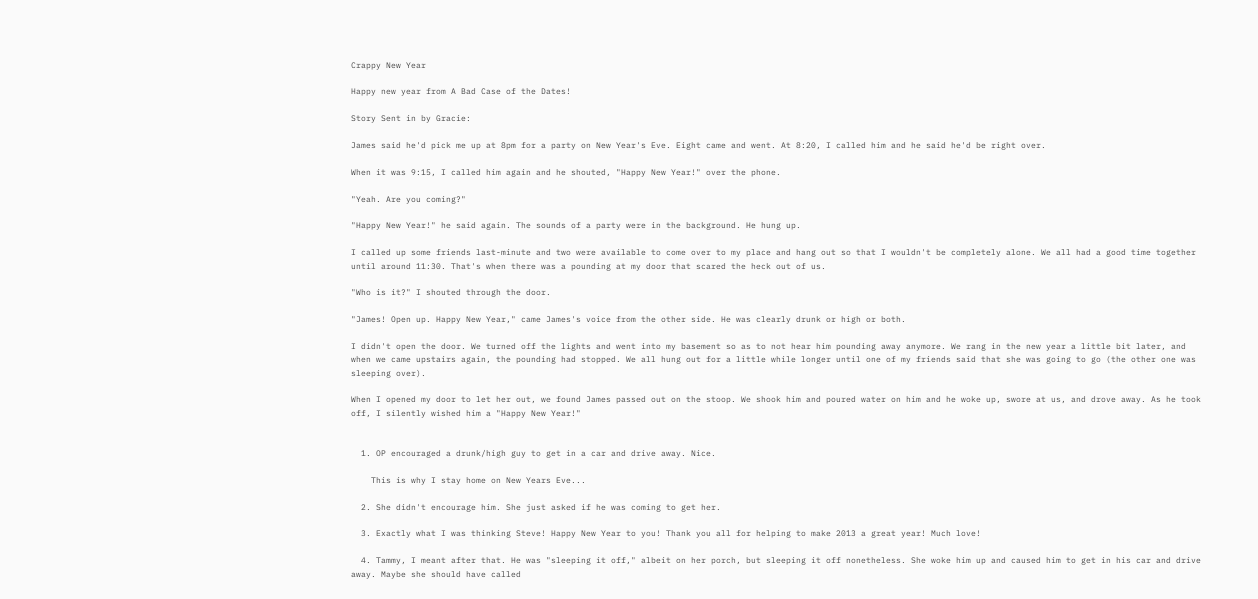Crappy New Year

Happy new year from A Bad Case of the Dates!

Story Sent in by Gracie:

James said he'd pick me up at 8pm for a party on New Year's Eve. Eight came and went. At 8:20, I called him and he said he'd be right over.

When it was 9:15, I called him again and he shouted, "Happy New Year!" over the phone.

"Yeah. Are you coming?"

"Happy New Year!" he said again. The sounds of a party were in the background. He hung up.

I called up some friends last-minute and two were available to come over to my place and hang out so that I wouldn't be completely alone. We all had a good time together until around 11:30. That's when there was a pounding at my door that scared the heck out of us.

"Who is it?" I shouted through the door.

"James! Open up. Happy New Year," came James's voice from the other side. He was clearly drunk or high or both.

I didn't open the door. We turned off the lights and went into my basement so as to not hear him pounding away anymore. We rang in the new year a little bit later, and when we came upstairs again, the pounding had stopped. We all hung out for a little while longer until one of my friends said that she was going to go (the other one was sleeping over).

When I opened my door to let her out, we found James passed out on the stoop. We shook him and poured water on him and he woke up, swore at us, and drove away. As he took off, I silently wished him a "Happy New Year!"


  1. OP encouraged a drunk/high guy to get in a car and drive away. Nice.

    This is why I stay home on New Years Eve...

  2. She didn't encourage him. She just asked if he was coming to get her.

  3. Exactly what I was thinking Steve! Happy New Year to you! Thank you all for helping to make 2013 a great year! Much love!

  4. Tammy, I meant after that. He was "sleeping it off," albeit on her porch, but sleeping it off nonetheless. She woke him up and caused him to get in his car and drive away. Maybe she should have called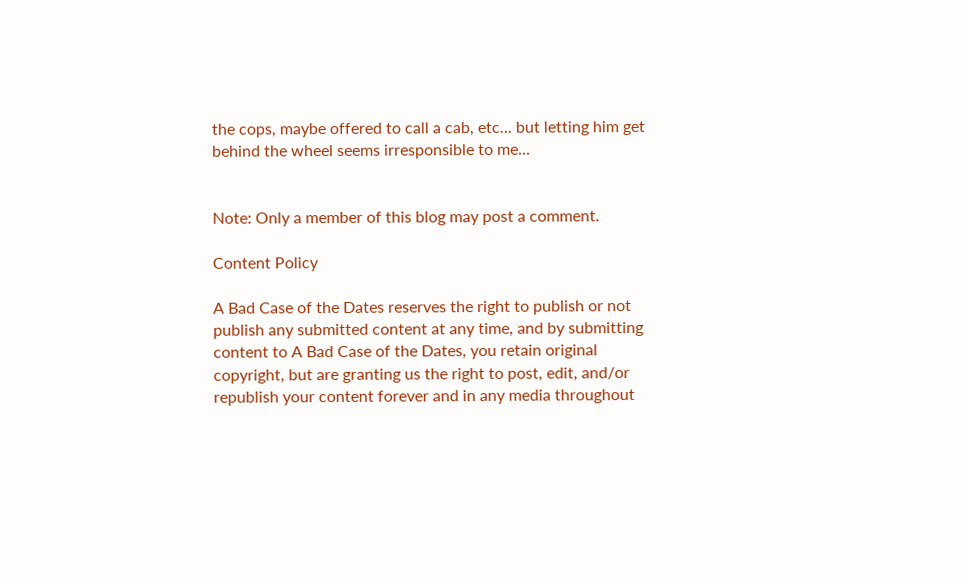the cops, maybe offered to call a cab, etc... but letting him get behind the wheel seems irresponsible to me...


Note: Only a member of this blog may post a comment.

Content Policy

A Bad Case of the Dates reserves the right to publish or not publish any submitted content at any time, and by submitting content to A Bad Case of the Dates, you retain original copyright, but are granting us the right to post, edit, and/or republish your content forever and in any media throughout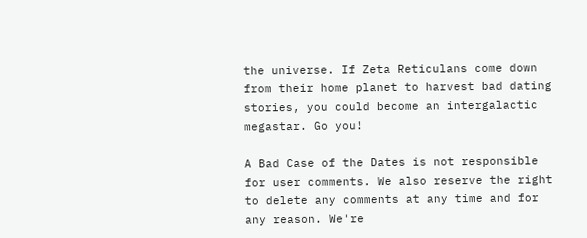the universe. If Zeta Reticulans come down from their home planet to harvest bad dating stories, you could become an intergalactic megastar. Go you!

A Bad Case of the Dates is not responsible for user comments. We also reserve the right to delete any comments at any time and for any reason. We're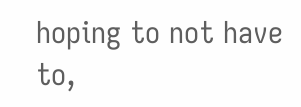hoping to not have to,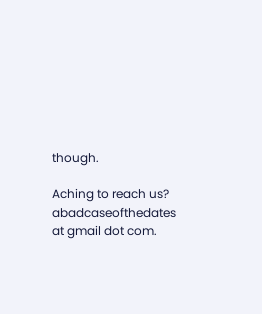though.

Aching to reach us? abadcaseofthedates at gmail dot com.